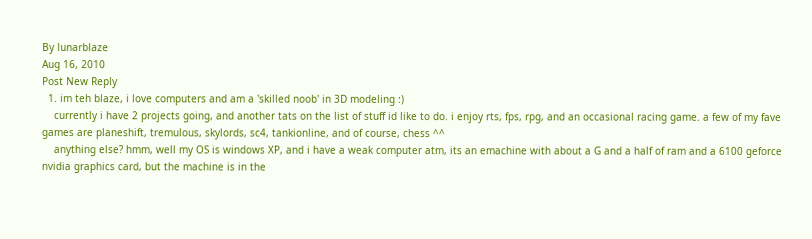By lunarblaze
Aug 16, 2010
Post New Reply
  1. im teh blaze, i love computers and am a 'skilled noob' in 3D modeling :)
    currently i have 2 projects going, and another tats on the list of stuff id like to do. i enjoy rts, fps, rpg, and an occasional racing game. a few of my fave games are planeshift, tremulous, skylords, sc4, tankionline, and of course, chess ^^
    anything else? hmm, well my OS is windows XP, and i have a weak computer atm, its an emachine with about a G and a half of ram and a 6100 geforce nvidia graphics card, but the machine is in the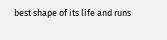best shape of its life and runs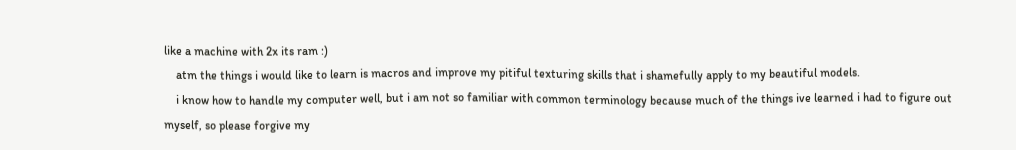like a machine with 2x its ram :)
    atm the things i would like to learn is macros and improve my pitiful texturing skills that i shamefully apply to my beautiful models.
    i know how to handle my computer well, but i am not so familiar with common terminology because much of the things ive learned i had to figure out myself, so please forgive my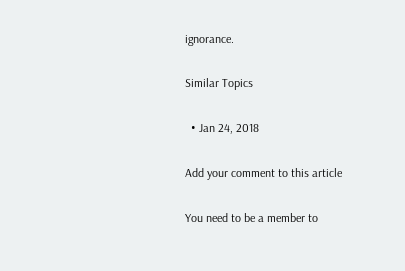ignorance.

Similar Topics

  • Jan 24, 2018

Add your comment to this article

You need to be a member to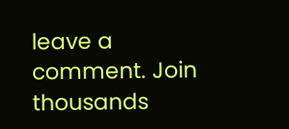leave a comment. Join thousands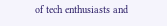of tech enthusiasts and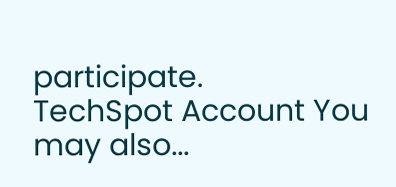participate.
TechSpot Account You may also...